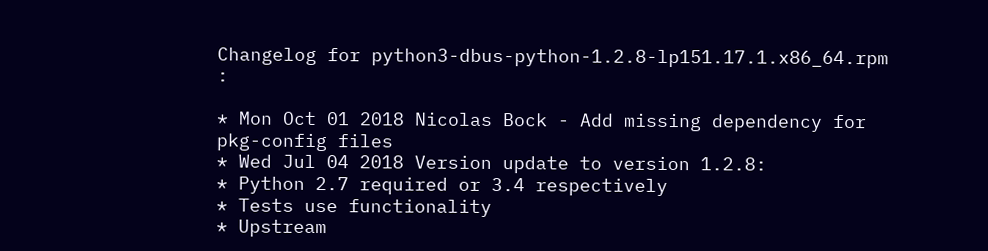Changelog for python3-dbus-python-1.2.8-lp151.17.1.x86_64.rpm :

* Mon Oct 01 2018 Nicolas Bock - Add missing dependency for pkg-config files
* Wed Jul 04 2018 Version update to version 1.2.8:
* Python 2.7 required or 3.4 respectively
* Tests use functionality
* Upstream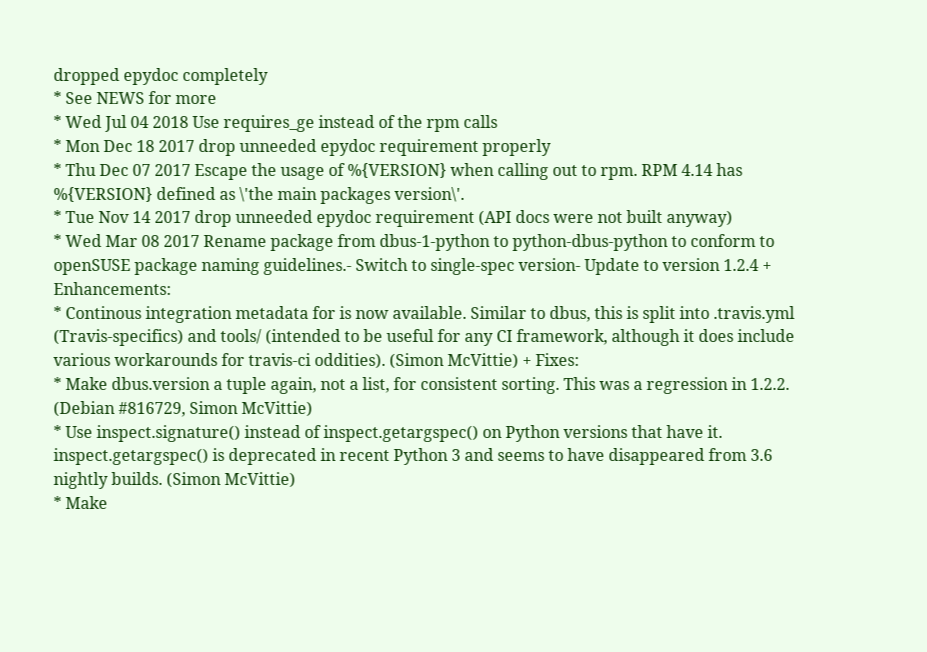dropped epydoc completely
* See NEWS for more
* Wed Jul 04 2018 Use requires_ge instead of the rpm calls
* Mon Dec 18 2017 drop unneeded epydoc requirement properly
* Thu Dec 07 2017 Escape the usage of %{VERSION} when calling out to rpm. RPM 4.14 has %{VERSION} defined as \'the main packages version\'.
* Tue Nov 14 2017 drop unneeded epydoc requirement (API docs were not built anyway)
* Wed Mar 08 2017 Rename package from dbus-1-python to python-dbus-python to conform to openSUSE package naming guidelines.- Switch to single-spec version- Update to version 1.2.4 + Enhancements:
* Continous integration metadata for is now available. Similar to dbus, this is split into .travis.yml (Travis-specifics) and tools/ (intended to be useful for any CI framework, although it does include various workarounds for travis-ci oddities). (Simon McVittie) + Fixes:
* Make dbus.version a tuple again, not a list, for consistent sorting. This was a regression in 1.2.2. (Debian #816729, Simon McVittie)
* Use inspect.signature() instead of inspect.getargspec() on Python versions that have it. inspect.getargspec() is deprecated in recent Python 3 and seems to have disappeared from 3.6 nightly builds. (Simon McVittie)
* Make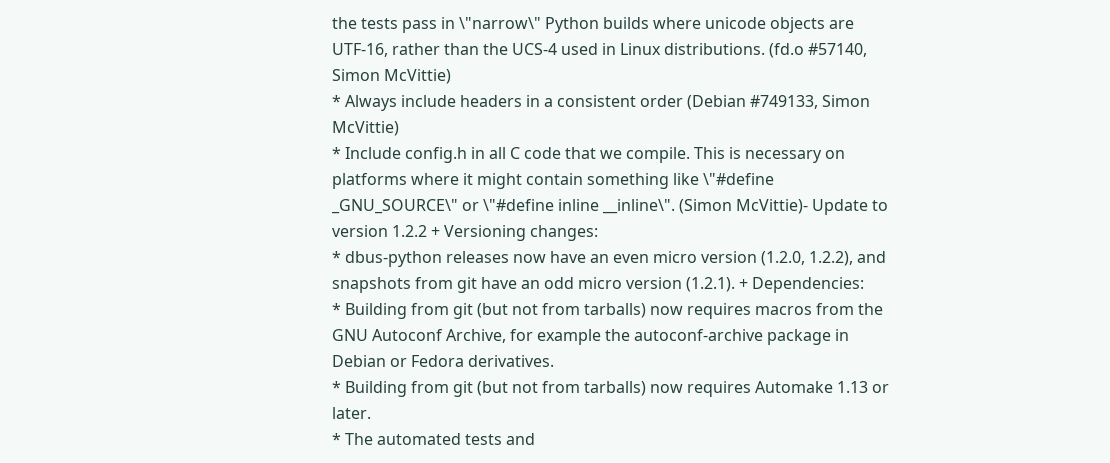the tests pass in \"narrow\" Python builds where unicode objects are UTF-16, rather than the UCS-4 used in Linux distributions. (fd.o #57140, Simon McVittie)
* Always include headers in a consistent order (Debian #749133, Simon McVittie)
* Include config.h in all C code that we compile. This is necessary on platforms where it might contain something like \"#define _GNU_SOURCE\" or \"#define inline __inline\". (Simon McVittie)- Update to version 1.2.2 + Versioning changes:
* dbus-python releases now have an even micro version (1.2.0, 1.2.2), and snapshots from git have an odd micro version (1.2.1). + Dependencies:
* Building from git (but not from tarballs) now requires macros from the GNU Autoconf Archive, for example the autoconf-archive package in Debian or Fedora derivatives.
* Building from git (but not from tarballs) now requires Automake 1.13 or later.
* The automated tests and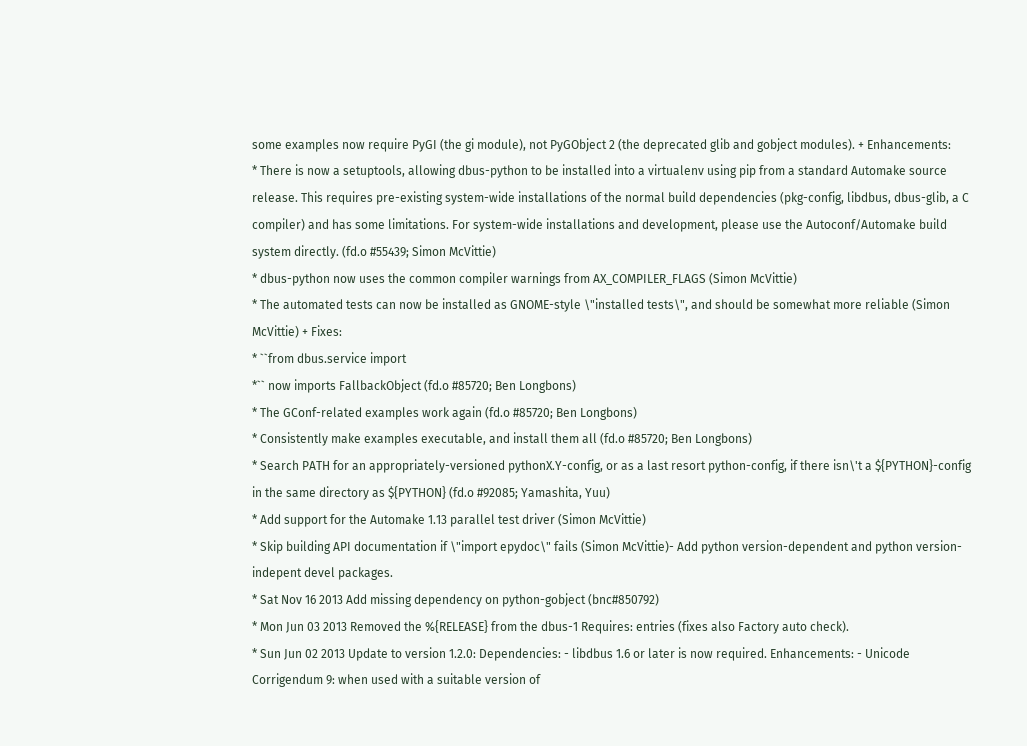some examples now require PyGI (the gi module), not PyGObject 2 (the deprecated glib and gobject modules). + Enhancements:
* There is now a setuptools, allowing dbus-python to be installed into a virtualenv using pip from a standard Automake source release. This requires pre-existing system-wide installations of the normal build dependencies (pkg-config, libdbus, dbus-glib, a C compiler) and has some limitations. For system-wide installations and development, please use the Autoconf/Automake build system directly. (fd.o #55439; Simon McVittie)
* dbus-python now uses the common compiler warnings from AX_COMPILER_FLAGS (Simon McVittie)
* The automated tests can now be installed as GNOME-style \"installed tests\", and should be somewhat more reliable (Simon McVittie) + Fixes:
* ``from dbus.service import
*`` now imports FallbackObject (fd.o #85720; Ben Longbons)
* The GConf-related examples work again (fd.o #85720; Ben Longbons)
* Consistently make examples executable, and install them all (fd.o #85720; Ben Longbons)
* Search PATH for an appropriately-versioned pythonX.Y-config, or as a last resort python-config, if there isn\'t a ${PYTHON}-config in the same directory as ${PYTHON} (fd.o #92085; Yamashita, Yuu)
* Add support for the Automake 1.13 parallel test driver (Simon McVittie)
* Skip building API documentation if \"import epydoc\" fails (Simon McVittie)- Add python version-dependent and python version-indepent devel packages.
* Sat Nov 16 2013 Add missing dependency on python-gobject (bnc#850792)
* Mon Jun 03 2013 Removed the %{RELEASE} from the dbus-1 Requires: entries (fixes also Factory auto check).
* Sun Jun 02 2013 Update to version 1.2.0: Dependencies: - libdbus 1.6 or later is now required. Enhancements: - Unicode Corrigendum 9: when used with a suitable version of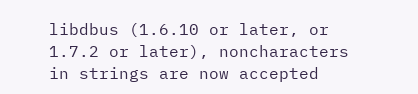libdbus (1.6.10 or later, or 1.7.2 or later), noncharacters in strings are now accepted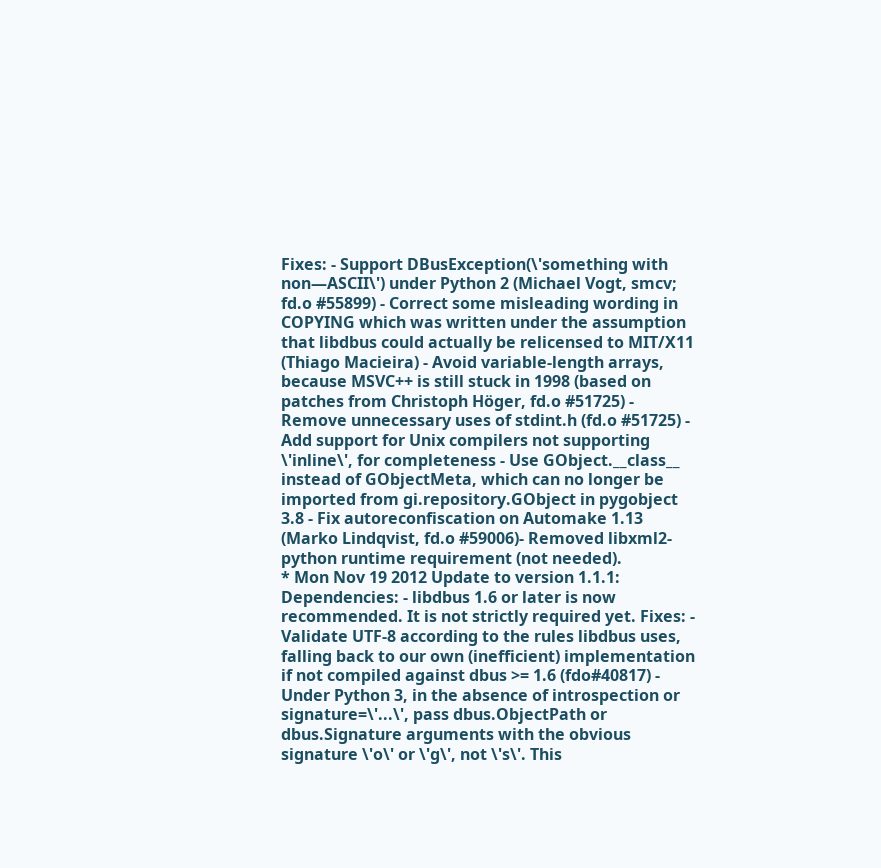Fixes: - Support DBusException(\'something with non—ASCII\') under Python 2 (Michael Vogt, smcv; fd.o #55899) - Correct some misleading wording in COPYING which was written under the assumption that libdbus could actually be relicensed to MIT/X11 (Thiago Macieira) - Avoid variable-length arrays, because MSVC++ is still stuck in 1998 (based on patches from Christoph Höger, fd.o #51725) - Remove unnecessary uses of stdint.h (fd.o #51725) - Add support for Unix compilers not supporting \'inline\', for completeness - Use GObject.__class__ instead of GObjectMeta, which can no longer be imported from gi.repository.GObject in pygobject 3.8 - Fix autoreconfiscation on Automake 1.13 (Marko Lindqvist, fd.o #59006)- Removed libxml2-python runtime requirement (not needed).
* Mon Nov 19 2012 Update to version 1.1.1: Dependencies: - libdbus 1.6 or later is now recommended. It is not strictly required yet. Fixes: - Validate UTF-8 according to the rules libdbus uses, falling back to our own (inefficient) implementation if not compiled against dbus >= 1.6 (fdo#40817) - Under Python 3, in the absence of introspection or signature=\'...\', pass dbus.ObjectPath or dbus.Signature arguments with the obvious signature \'o\' or \'g\', not \'s\'. This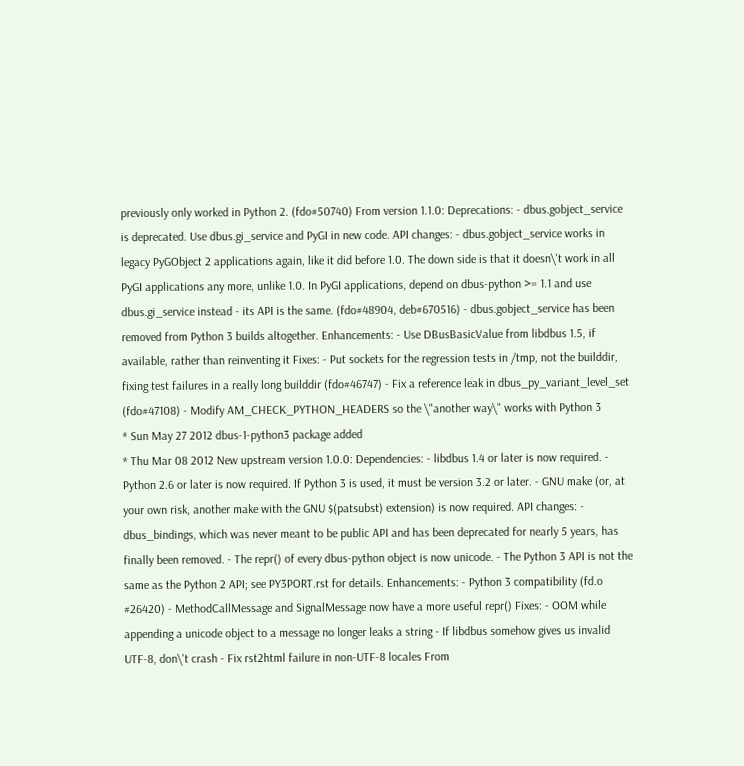previously only worked in Python 2. (fdo#50740) From version 1.1.0: Deprecations: - dbus.gobject_service is deprecated. Use dbus.gi_service and PyGI in new code. API changes: - dbus.gobject_service works in legacy PyGObject 2 applications again, like it did before 1.0. The down side is that it doesn\'t work in all PyGI applications any more, unlike 1.0. In PyGI applications, depend on dbus-python >= 1.1 and use dbus.gi_service instead - its API is the same. (fdo#48904, deb#670516) - dbus.gobject_service has been removed from Python 3 builds altogether. Enhancements: - Use DBusBasicValue from libdbus 1.5, if available, rather than reinventing it Fixes: - Put sockets for the regression tests in /tmp, not the builddir, fixing test failures in a really long builddir (fdo#46747) - Fix a reference leak in dbus_py_variant_level_set (fdo#47108) - Modify AM_CHECK_PYTHON_HEADERS so the \"another way\" works with Python 3
* Sun May 27 2012 dbus-1-python3 package added
* Thu Mar 08 2012 New upstream version 1.0.0: Dependencies: - libdbus 1.4 or later is now required. - Python 2.6 or later is now required. If Python 3 is used, it must be version 3.2 or later. - GNU make (or, at your own risk, another make with the GNU $(patsubst) extension) is now required. API changes: - dbus_bindings, which was never meant to be public API and has been deprecated for nearly 5 years, has finally been removed. - The repr() of every dbus-python object is now unicode. - The Python 3 API is not the same as the Python 2 API; see PY3PORT.rst for details. Enhancements: - Python 3 compatibility (fd.o #26420) - MethodCallMessage and SignalMessage now have a more useful repr() Fixes: - OOM while appending a unicode object to a message no longer leaks a string - If libdbus somehow gives us invalid UTF-8, don\'t crash - Fix rst2html failure in non-UTF-8 locales From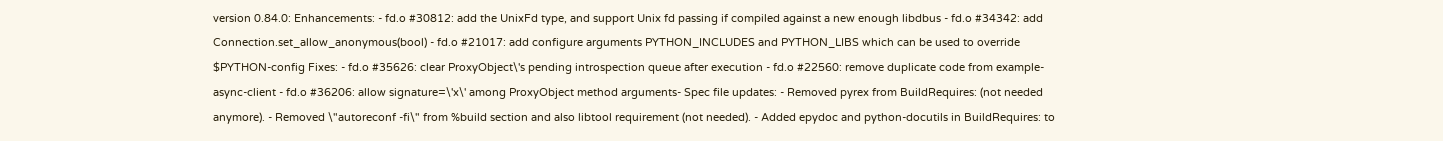version 0.84.0: Enhancements: - fd.o #30812: add the UnixFd type, and support Unix fd passing if compiled against a new enough libdbus - fd.o #34342: add Connection.set_allow_anonymous(bool) - fd.o #21017: add configure arguments PYTHON_INCLUDES and PYTHON_LIBS which can be used to override $PYTHON-config Fixes: - fd.o #35626: clear ProxyObject\'s pending introspection queue after execution - fd.o #22560: remove duplicate code from example-async-client - fd.o #36206: allow signature=\'x\' among ProxyObject method arguments- Spec file updates: - Removed pyrex from BuildRequires: (not needed anymore). - Removed \"autoreconf -fi\" from %build section and also libtool requirement (not needed). - Added epydoc and python-docutils in BuildRequires: to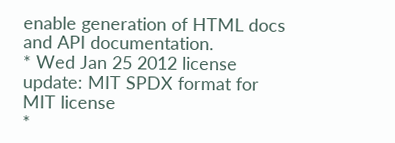enable generation of HTML docs and API documentation.
* Wed Jan 25 2012 license update: MIT SPDX format for MIT license
*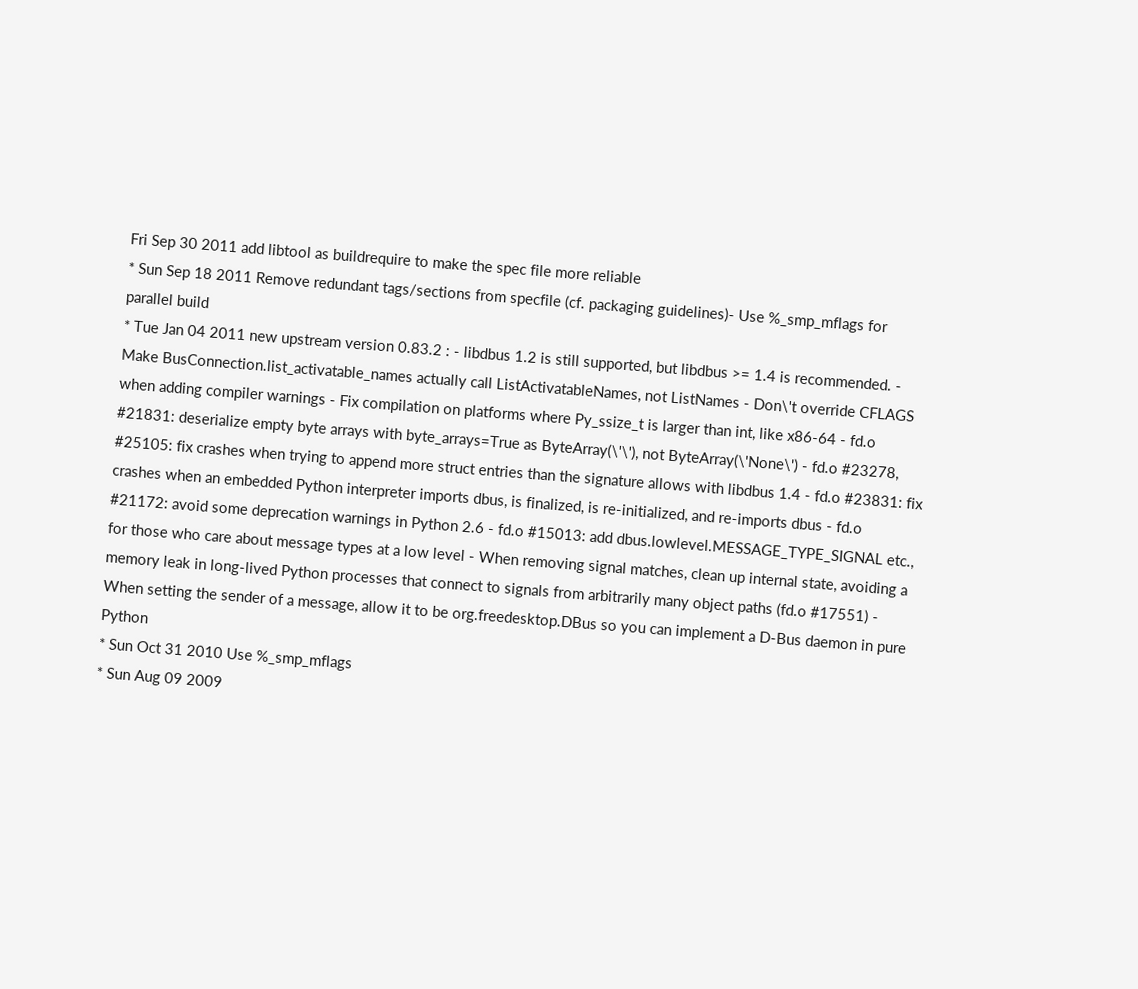Fri Sep 30 2011 add libtool as buildrequire to make the spec file more reliable
* Sun Sep 18 2011 Remove redundant tags/sections from specfile (cf. packaging guidelines)- Use %_smp_mflags for parallel build
* Tue Jan 04 2011 new upstream version 0.83.2 : - libdbus 1.2 is still supported, but libdbus >= 1.4 is recommended. - Make BusConnection.list_activatable_names actually call ListActivatableNames, not ListNames - Don\'t override CFLAGS when adding compiler warnings - Fix compilation on platforms where Py_ssize_t is larger than int, like x86-64 - fd.o #21831: deserialize empty byte arrays with byte_arrays=True as ByteArray(\'\'), not ByteArray(\'None\') - fd.o #23278, #25105: fix crashes when trying to append more struct entries than the signature allows with libdbus 1.4 - fd.o #23831: fix crashes when an embedded Python interpreter imports dbus, is finalized, is re-initialized, and re-imports dbus - fd.o #21172: avoid some deprecation warnings in Python 2.6 - fd.o #15013: add dbus.lowlevel.MESSAGE_TYPE_SIGNAL etc., for those who care about message types at a low level - When removing signal matches, clean up internal state, avoiding a memory leak in long-lived Python processes that connect to signals from arbitrarily many object paths (fd.o #17551) - When setting the sender of a message, allow it to be org.freedesktop.DBus so you can implement a D-Bus daemon in pure Python
* Sun Oct 31 2010 Use %_smp_mflags
* Sun Aug 09 2009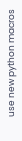use new python macros